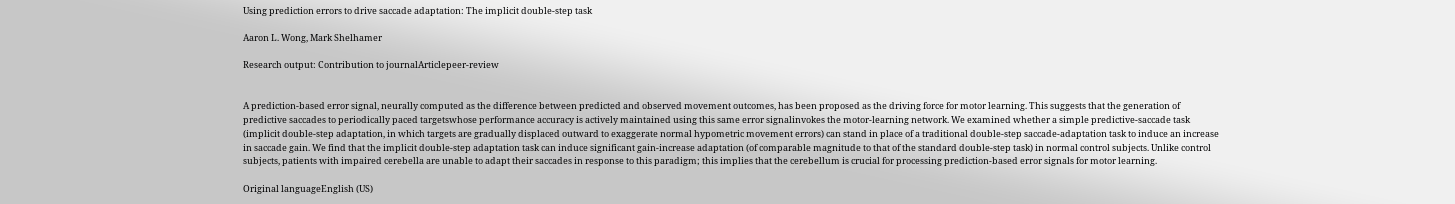Using prediction errors to drive saccade adaptation: The implicit double-step task

Aaron L. Wong, Mark Shelhamer

Research output: Contribution to journalArticlepeer-review


A prediction-based error signal, neurally computed as the difference between predicted and observed movement outcomes, has been proposed as the driving force for motor learning. This suggests that the generation of predictive saccades to periodically paced targetswhose performance accuracy is actively maintained using this same error signalinvokes the motor-learning network. We examined whether a simple predictive-saccade task (implicit double-step adaptation, in which targets are gradually displaced outward to exaggerate normal hypometric movement errors) can stand in place of a traditional double-step saccade-adaptation task to induce an increase in saccade gain. We find that the implicit double-step adaptation task can induce significant gain-increase adaptation (of comparable magnitude to that of the standard double-step task) in normal control subjects. Unlike control subjects, patients with impaired cerebella are unable to adapt their saccades in response to this paradigm; this implies that the cerebellum is crucial for processing prediction-based error signals for motor learning.

Original languageEnglish (US)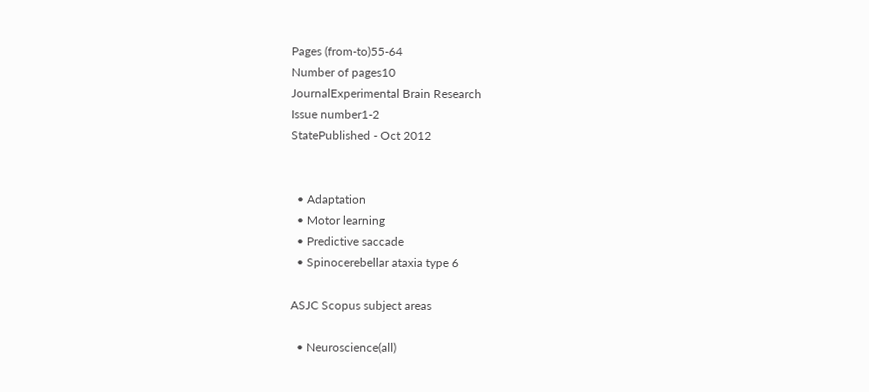Pages (from-to)55-64
Number of pages10
JournalExperimental Brain Research
Issue number1-2
StatePublished - Oct 2012


  • Adaptation
  • Motor learning
  • Predictive saccade
  • Spinocerebellar ataxia type 6

ASJC Scopus subject areas

  • Neuroscience(all)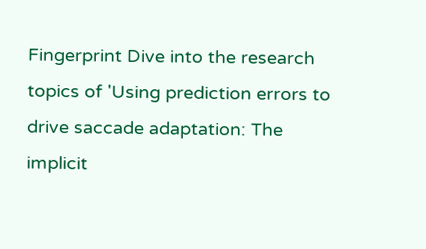Fingerprint Dive into the research topics of 'Using prediction errors to drive saccade adaptation: The implicit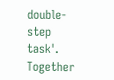double-step task'. Together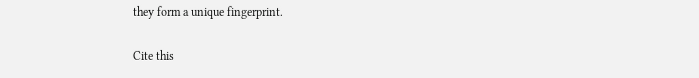they form a unique fingerprint.

Cite this